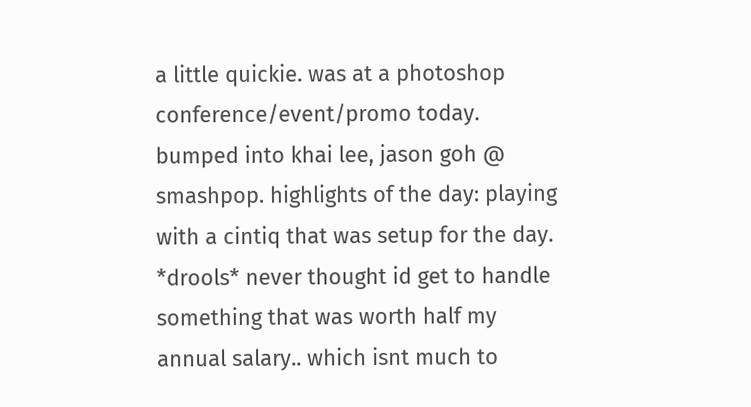a little quickie. was at a photoshop conference/event/promo today.  bumped into khai lee, jason goh @ smashpop. highlights of the day: playing with a cintiq that was setup for the day. *drools* never thought id get to handle something that was worth half my annual salary.. which isnt much to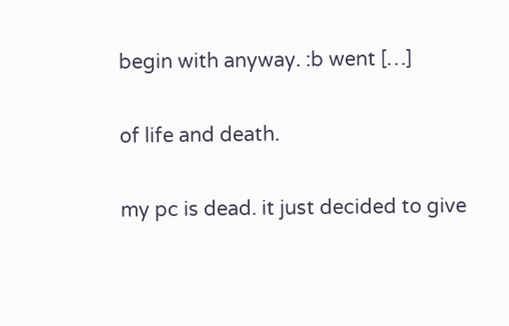begin with anyway. :b went […]

of life and death.

my pc is dead. it just decided to give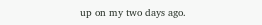up on my two days ago.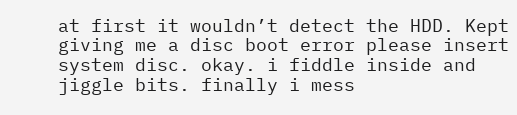at first it wouldn’t detect the HDD. Kept giving me a disc boot error please insert system disc. okay. i fiddle inside and jiggle bits. finally i mess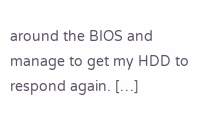around the BIOS and manage to get my HDD to respond again. […]